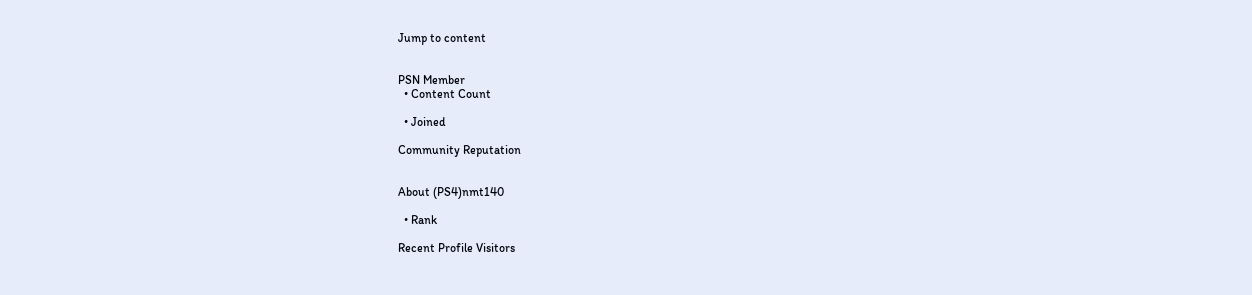Jump to content


PSN Member
  • Content Count

  • Joined

Community Reputation


About (PS4)nmt140

  • Rank

Recent Profile Visitors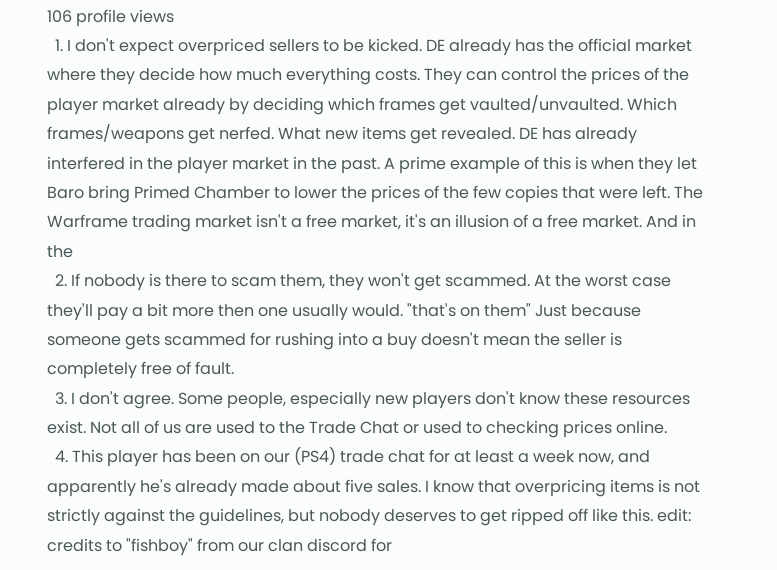106 profile views
  1. I don't expect overpriced sellers to be kicked. DE already has the official market where they decide how much everything costs. They can control the prices of the player market already by deciding which frames get vaulted/unvaulted. Which frames/weapons get nerfed. What new items get revealed. DE has already interfered in the player market in the past. A prime example of this is when they let Baro bring Primed Chamber to lower the prices of the few copies that were left. The Warframe trading market isn't a free market, it's an illusion of a free market. And in the
  2. If nobody is there to scam them, they won't get scammed. At the worst case they'll pay a bit more then one usually would. "that's on them" Just because someone gets scammed for rushing into a buy doesn't mean the seller is completely free of fault.
  3. I don't agree. Some people, especially new players don't know these resources exist. Not all of us are used to the Trade Chat or used to checking prices online.
  4. This player has been on our (PS4) trade chat for at least a week now, and apparently he's already made about five sales. I know that overpricing items is not strictly against the guidelines, but nobody deserves to get ripped off like this. edit: credits to "fishboy" from our clan discord for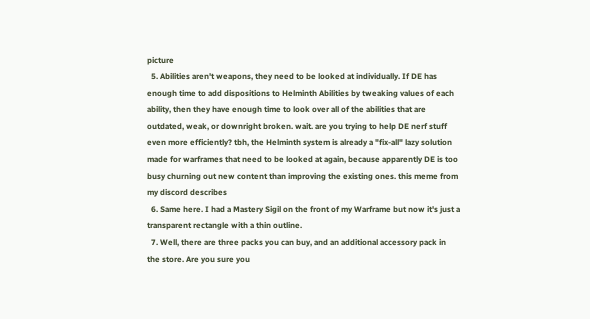picture
  5. Abilities aren't weapons, they need to be looked at individually. If DE has enough time to add dispositions to Helminth Abilities by tweaking values of each ability, then they have enough time to look over all of the abilities that are outdated, weak, or downright broken. wait. are you trying to help DE nerf stuff even more efficiently? tbh, the Helminth system is already a "fix-all" lazy solution made for warframes that need to be looked at again, because apparently DE is too busy churning out new content than improving the existing ones. this meme from my discord describes
  6. Same here. I had a Mastery Sigil on the front of my Warframe but now it's just a transparent rectangle with a thin outline.
  7. Well, there are three packs you can buy, and an additional accessory pack in the store. Are you sure you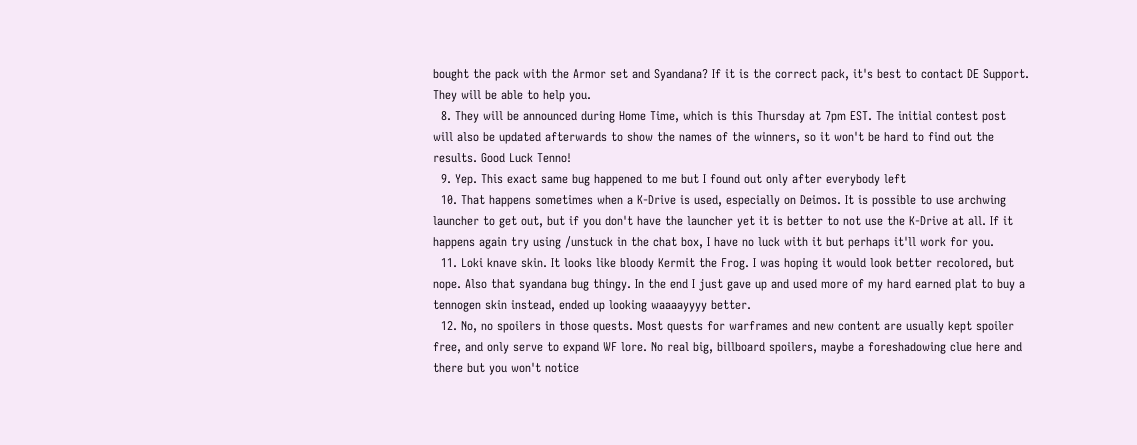bought the pack with the Armor set and Syandana? If it is the correct pack, it's best to contact DE Support. They will be able to help you.
  8. They will be announced during Home Time, which is this Thursday at 7pm EST. The initial contest post will also be updated afterwards to show the names of the winners, so it won't be hard to find out the results. Good Luck Tenno!
  9. Yep. This exact same bug happened to me but I found out only after everybody left
  10. That happens sometimes when a K-Drive is used, especially on Deimos. It is possible to use archwing launcher to get out, but if you don't have the launcher yet it is better to not use the K-Drive at all. If it happens again try using /unstuck in the chat box, I have no luck with it but perhaps it'll work for you.
  11. Loki knave skin. It looks like bloody Kermit the Frog. I was hoping it would look better recolored, but nope. Also that syandana bug thingy. In the end I just gave up and used more of my hard earned plat to buy a tennogen skin instead, ended up looking waaaayyyy better.
  12. No, no spoilers in those quests. Most quests for warframes and new content are usually kept spoiler free, and only serve to expand WF lore. No real big, billboard spoilers, maybe a foreshadowing clue here and there but you won't notice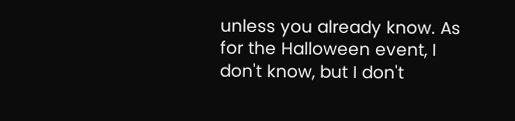unless you already know. As for the Halloween event, I don't know, but I don't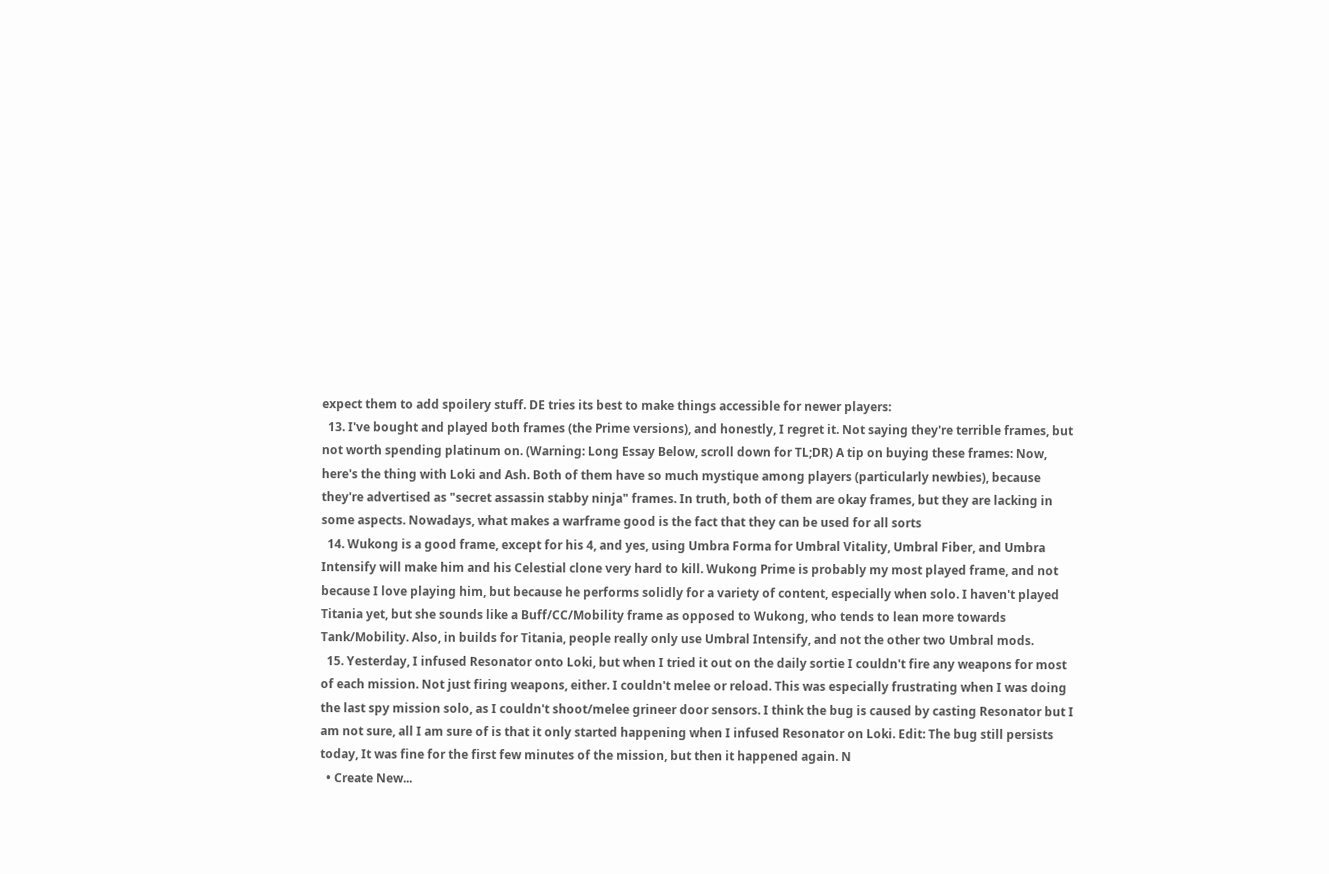expect them to add spoilery stuff. DE tries its best to make things accessible for newer players:
  13. I've bought and played both frames (the Prime versions), and honestly, I regret it. Not saying they're terrible frames, but not worth spending platinum on. (Warning: Long Essay Below, scroll down for TL;DR) A tip on buying these frames: Now, here's the thing with Loki and Ash. Both of them have so much mystique among players (particularly newbies), because they're advertised as "secret assassin stabby ninja" frames. In truth, both of them are okay frames, but they are lacking in some aspects. Nowadays, what makes a warframe good is the fact that they can be used for all sorts
  14. Wukong is a good frame, except for his 4, and yes, using Umbra Forma for Umbral Vitality, Umbral Fiber, and Umbra Intensify will make him and his Celestial clone very hard to kill. Wukong Prime is probably my most played frame, and not because I love playing him, but because he performs solidly for a variety of content, especially when solo. I haven't played Titania yet, but she sounds like a Buff/CC/Mobility frame as opposed to Wukong, who tends to lean more towards Tank/Mobility. Also, in builds for Titania, people really only use Umbral Intensify, and not the other two Umbral mods.
  15. Yesterday, I infused Resonator onto Loki, but when I tried it out on the daily sortie I couldn't fire any weapons for most of each mission. Not just firing weapons, either. I couldn't melee or reload. This was especially frustrating when I was doing the last spy mission solo, as I couldn't shoot/melee grineer door sensors. I think the bug is caused by casting Resonator but I am not sure, all I am sure of is that it only started happening when I infused Resonator on Loki. Edit: The bug still persists today, It was fine for the first few minutes of the mission, but then it happened again. N
  • Create New...